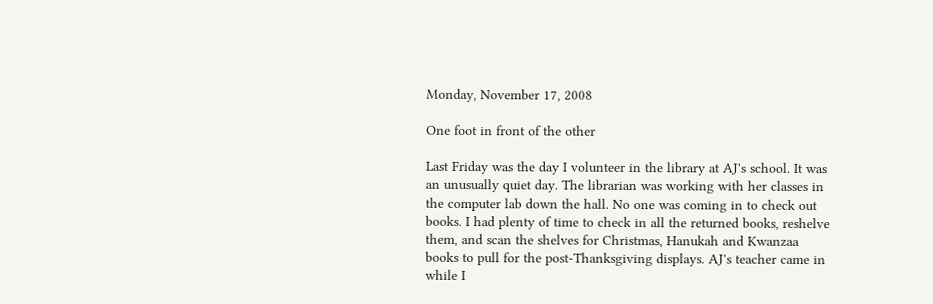Monday, November 17, 2008

One foot in front of the other

Last Friday was the day I volunteer in the library at AJ's school. It was an unusually quiet day. The librarian was working with her classes in the computer lab down the hall. No one was coming in to check out books. I had plenty of time to check in all the returned books, reshelve them, and scan the shelves for Christmas, Hanukah and Kwanzaa books to pull for the post-Thanksgiving displays. AJ's teacher came in while I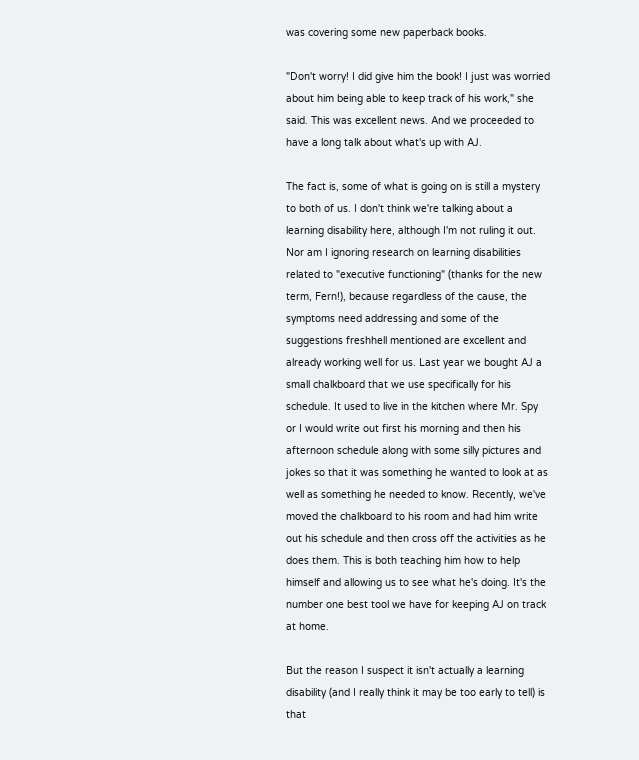was covering some new paperback books.

"Don't worry! I did give him the book! I just was worried about him being able to keep track of his work," she said. This was excellent news. And we proceeded to have a long talk about what's up with AJ.

The fact is, some of what is going on is still a mystery to both of us. I don't think we're talking about a learning disability here, although I'm not ruling it out. Nor am I ignoring research on learning disabilities related to "executive functioning" (thanks for the new term, Fern!), because regardless of the cause, the symptoms need addressing and some of the suggestions freshhell mentioned are excellent and already working well for us. Last year we bought AJ a small chalkboard that we use specifically for his schedule. It used to live in the kitchen where Mr. Spy or I would write out first his morning and then his afternoon schedule along with some silly pictures and jokes so that it was something he wanted to look at as well as something he needed to know. Recently, we've moved the chalkboard to his room and had him write out his schedule and then cross off the activities as he does them. This is both teaching him how to help himself and allowing us to see what he's doing. It's the number one best tool we have for keeping AJ on track at home.

But the reason I suspect it isn't actually a learning disability (and I really think it may be too early to tell) is that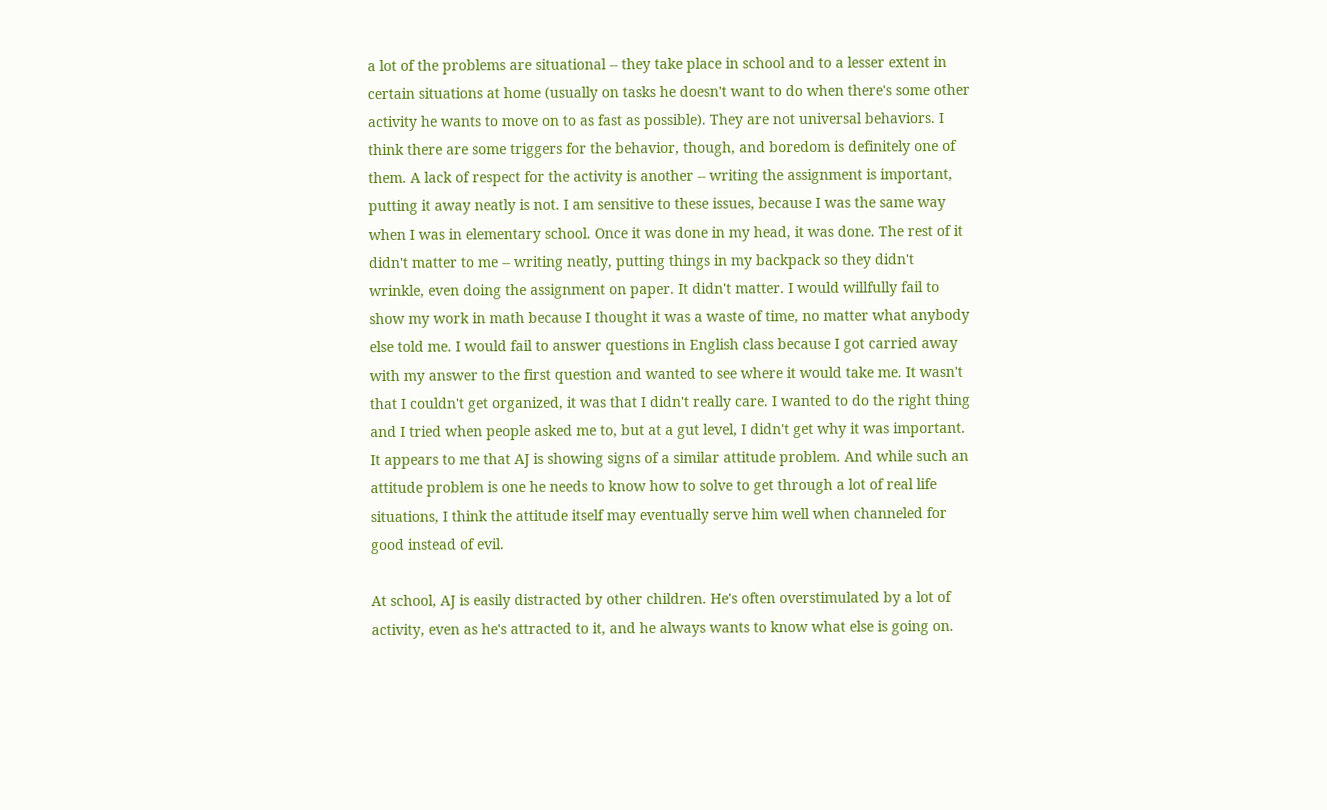a lot of the problems are situational -- they take place in school and to a lesser extent in certain situations at home (usually on tasks he doesn't want to do when there's some other activity he wants to move on to as fast as possible). They are not universal behaviors. I think there are some triggers for the behavior, though, and boredom is definitely one of them. A lack of respect for the activity is another -- writing the assignment is important, putting it away neatly is not. I am sensitive to these issues, because I was the same way when I was in elementary school. Once it was done in my head, it was done. The rest of it didn't matter to me -- writing neatly, putting things in my backpack so they didn't wrinkle, even doing the assignment on paper. It didn't matter. I would willfully fail to show my work in math because I thought it was a waste of time, no matter what anybody else told me. I would fail to answer questions in English class because I got carried away with my answer to the first question and wanted to see where it would take me. It wasn't that I couldn't get organized, it was that I didn't really care. I wanted to do the right thing and I tried when people asked me to, but at a gut level, I didn't get why it was important. It appears to me that AJ is showing signs of a similar attitude problem. And while such an attitude problem is one he needs to know how to solve to get through a lot of real life situations, I think the attitude itself may eventually serve him well when channeled for good instead of evil.

At school, AJ is easily distracted by other children. He's often overstimulated by a lot of activity, even as he's attracted to it, and he always wants to know what else is going on.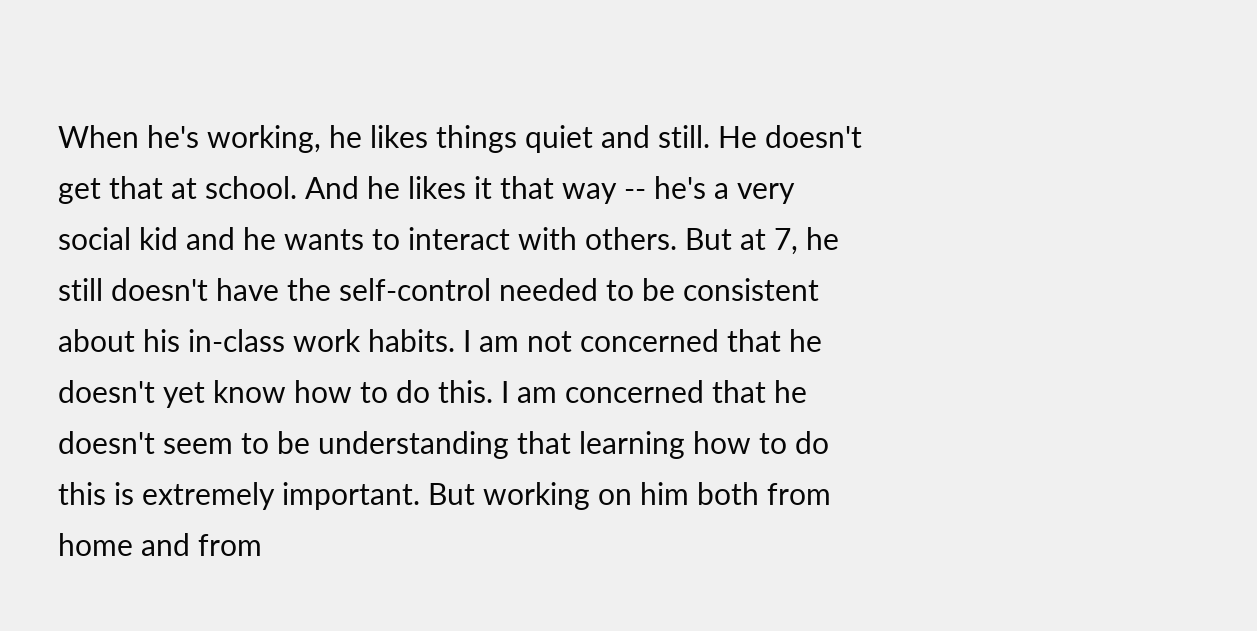When he's working, he likes things quiet and still. He doesn't get that at school. And he likes it that way -- he's a very social kid and he wants to interact with others. But at 7, he still doesn't have the self-control needed to be consistent about his in-class work habits. I am not concerned that he doesn't yet know how to do this. I am concerned that he doesn't seem to be understanding that learning how to do this is extremely important. But working on him both from home and from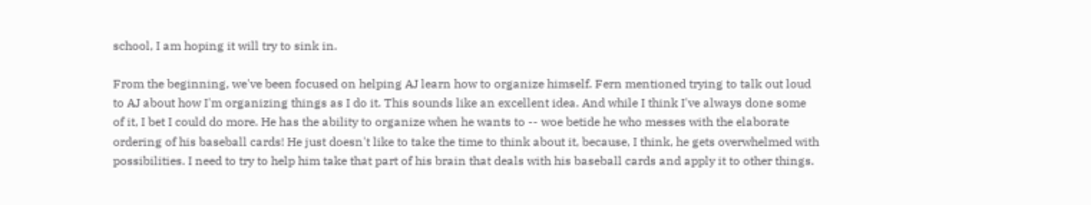school, I am hoping it will try to sink in.

From the beginning, we've been focused on helping AJ learn how to organize himself. Fern mentioned trying to talk out loud to AJ about how I'm organizing things as I do it. This sounds like an excellent idea. And while I think I've always done some of it, I bet I could do more. He has the ability to organize when he wants to -- woe betide he who messes with the elaborate ordering of his baseball cards! He just doesn't like to take the time to think about it, because, I think, he gets overwhelmed with possibilities. I need to try to help him take that part of his brain that deals with his baseball cards and apply it to other things.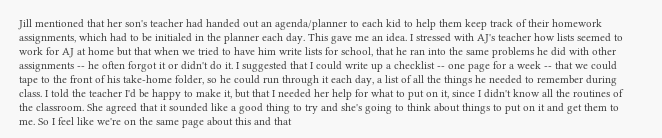Jill mentioned that her son's teacher had handed out an agenda/planner to each kid to help them keep track of their homework assignments, which had to be initialed in the planner each day. This gave me an idea. I stressed with AJ's teacher how lists seemed to work for AJ at home but that when we tried to have him write lists for school, that he ran into the same problems he did with other assignments -- he often forgot it or didn't do it. I suggested that I could write up a checklist -- one page for a week -- that we could tape to the front of his take-home folder, so he could run through it each day, a list of all the things he needed to remember during class. I told the teacher I'd be happy to make it, but that I needed her help for what to put on it, since I didn't know all the routines of the classroom. She agreed that it sounded like a good thing to try and she's going to think about things to put on it and get them to me. So I feel like we're on the same page about this and that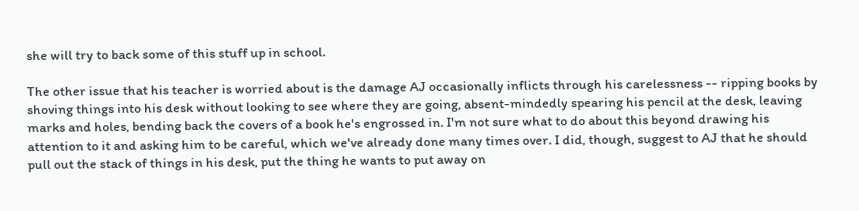she will try to back some of this stuff up in school.

The other issue that his teacher is worried about is the damage AJ occasionally inflicts through his carelessness -- ripping books by shoving things into his desk without looking to see where they are going, absent-mindedly spearing his pencil at the desk, leaving marks and holes, bending back the covers of a book he's engrossed in. I'm not sure what to do about this beyond drawing his attention to it and asking him to be careful, which we've already done many times over. I did, though, suggest to AJ that he should pull out the stack of things in his desk, put the thing he wants to put away on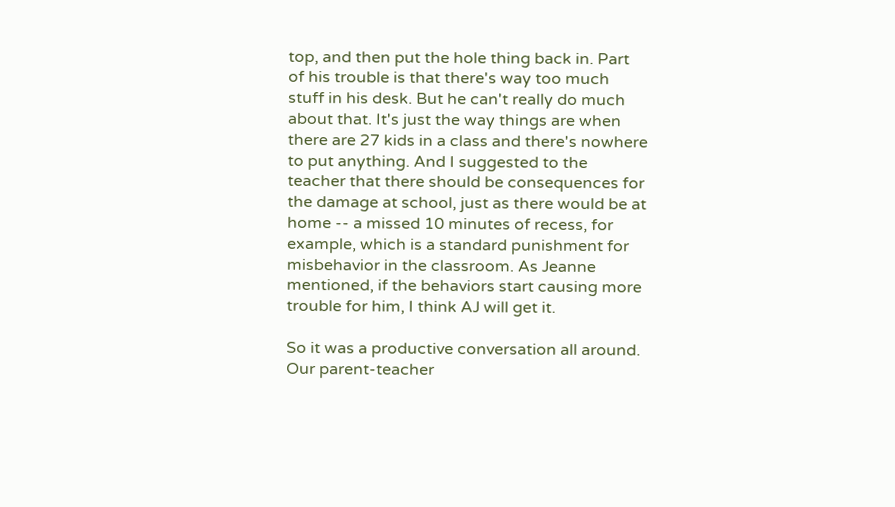top, and then put the hole thing back in. Part of his trouble is that there's way too much stuff in his desk. But he can't really do much about that. It's just the way things are when there are 27 kids in a class and there's nowhere to put anything. And I suggested to the teacher that there should be consequences for the damage at school, just as there would be at home -- a missed 10 minutes of recess, for example, which is a standard punishment for misbehavior in the classroom. As Jeanne mentioned, if the behaviors start causing more trouble for him, I think AJ will get it.

So it was a productive conversation all around. Our parent-teacher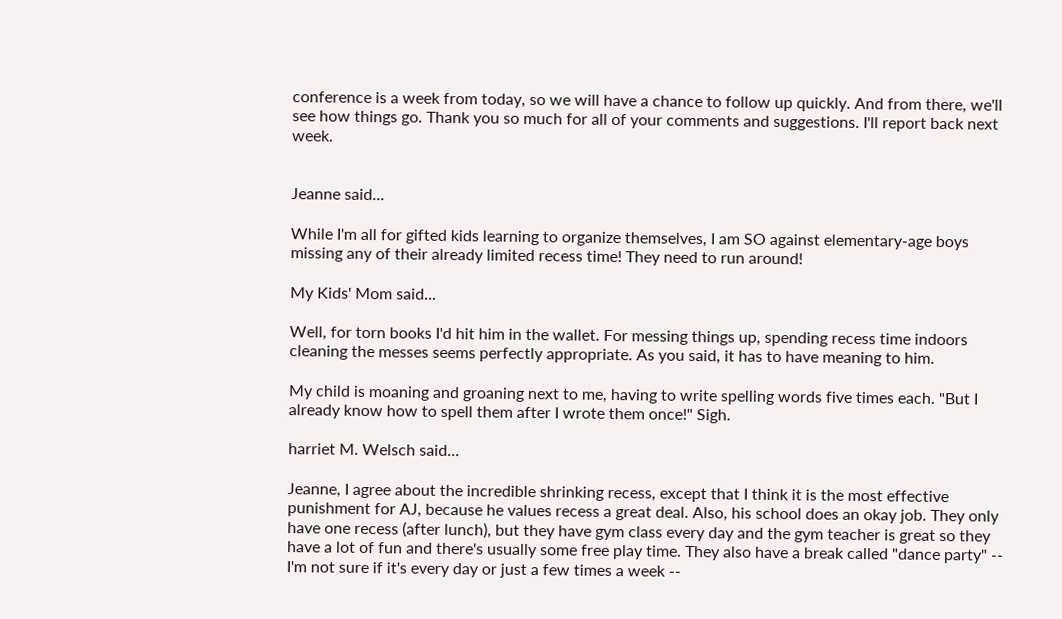conference is a week from today, so we will have a chance to follow up quickly. And from there, we'll see how things go. Thank you so much for all of your comments and suggestions. I'll report back next week.


Jeanne said...

While I'm all for gifted kids learning to organize themselves, I am SO against elementary-age boys missing any of their already limited recess time! They need to run around!

My Kids' Mom said...

Well, for torn books I'd hit him in the wallet. For messing things up, spending recess time indoors cleaning the messes seems perfectly appropriate. As you said, it has to have meaning to him.

My child is moaning and groaning next to me, having to write spelling words five times each. "But I already know how to spell them after I wrote them once!" Sigh.

harriet M. Welsch said...

Jeanne, I agree about the incredible shrinking recess, except that I think it is the most effective punishment for AJ, because he values recess a great deal. Also, his school does an okay job. They only have one recess (after lunch), but they have gym class every day and the gym teacher is great so they have a lot of fun and there's usually some free play time. They also have a break called "dance party" -- I'm not sure if it's every day or just a few times a week --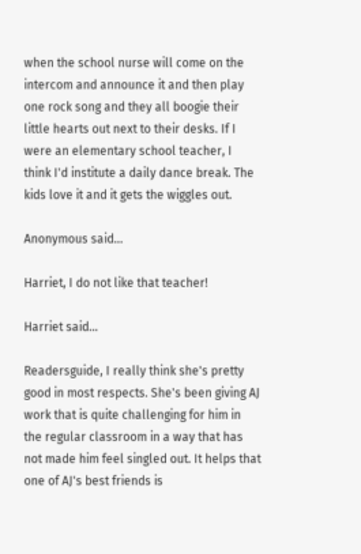when the school nurse will come on the intercom and announce it and then play one rock song and they all boogie their little hearts out next to their desks. If I were an elementary school teacher, I think I'd institute a daily dance break. The kids love it and it gets the wiggles out.

Anonymous said...

Harriet, I do not like that teacher!

Harriet said...

Readersguide, I really think she's pretty good in most respects. She's been giving AJ work that is quite challenging for him in the regular classroom in a way that has not made him feel singled out. It helps that one of AJ's best friends is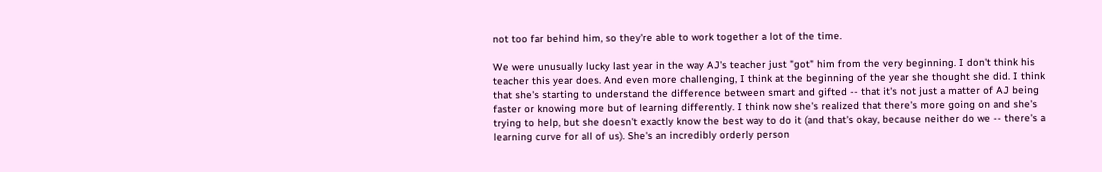not too far behind him, so they're able to work together a lot of the time.

We were unusually lucky last year in the way AJ's teacher just "got" him from the very beginning. I don't think his teacher this year does. And even more challenging, I think at the beginning of the year she thought she did. I think that she's starting to understand the difference between smart and gifted -- that it's not just a matter of AJ being faster or knowing more but of learning differently. I think now she's realized that there's more going on and she's trying to help, but she doesn't exactly know the best way to do it (and that's okay, because neither do we -- there's a learning curve for all of us). She's an incredibly orderly person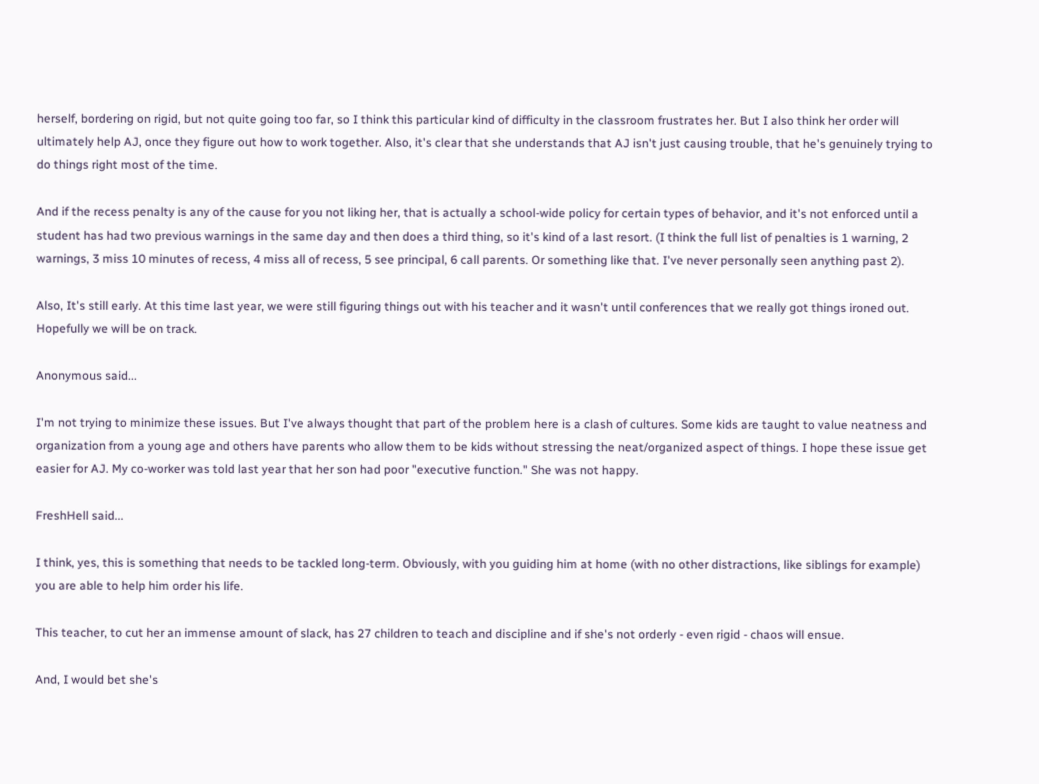herself, bordering on rigid, but not quite going too far, so I think this particular kind of difficulty in the classroom frustrates her. But I also think her order will ultimately help AJ, once they figure out how to work together. Also, it's clear that she understands that AJ isn't just causing trouble, that he's genuinely trying to do things right most of the time.

And if the recess penalty is any of the cause for you not liking her, that is actually a school-wide policy for certain types of behavior, and it's not enforced until a student has had two previous warnings in the same day and then does a third thing, so it's kind of a last resort. (I think the full list of penalties is 1 warning, 2 warnings, 3 miss 10 minutes of recess, 4 miss all of recess, 5 see principal, 6 call parents. Or something like that. I've never personally seen anything past 2).

Also, It's still early. At this time last year, we were still figuring things out with his teacher and it wasn't until conferences that we really got things ironed out. Hopefully we will be on track.

Anonymous said...

I'm not trying to minimize these issues. But I've always thought that part of the problem here is a clash of cultures. Some kids are taught to value neatness and organization from a young age and others have parents who allow them to be kids without stressing the neat/organized aspect of things. I hope these issue get easier for AJ. My co-worker was told last year that her son had poor "executive function." She was not happy.

FreshHell said...

I think, yes, this is something that needs to be tackled long-term. Obviously, with you guiding him at home (with no other distractions, like siblings for example) you are able to help him order his life.

This teacher, to cut her an immense amount of slack, has 27 children to teach and discipline and if she's not orderly - even rigid - chaos will ensue.

And, I would bet she's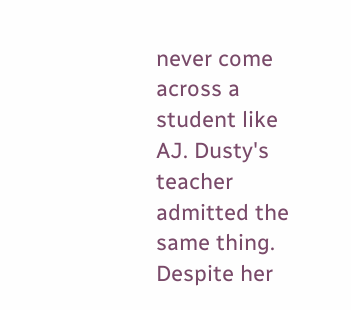never come across a student like AJ. Dusty's teacher admitted the same thing. Despite her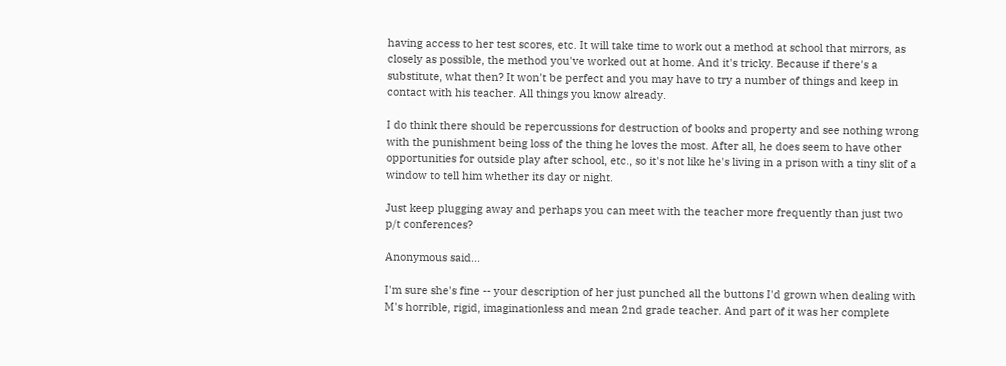having access to her test scores, etc. It will take time to work out a method at school that mirrors, as closely as possible, the method you've worked out at home. And it's tricky. Because if there's a substitute, what then? It won't be perfect and you may have to try a number of things and keep in contact with his teacher. All things you know already.

I do think there should be repercussions for destruction of books and property and see nothing wrong with the punishment being loss of the thing he loves the most. After all, he does seem to have other opportunities for outside play after school, etc., so it's not like he's living in a prison with a tiny slit of a window to tell him whether its day or night.

Just keep plugging away and perhaps you can meet with the teacher more frequently than just two p/t conferences?

Anonymous said...

I'm sure she's fine -- your description of her just punched all the buttons I'd grown when dealing with M's horrible, rigid, imaginationless and mean 2nd grade teacher. And part of it was her complete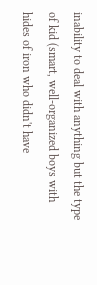inability to deal with anything but the type of kid (smart, well-organized boys with hides of iron who didn't have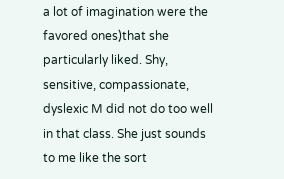a lot of imagination were the favored ones)that she particularly liked. Shy, sensitive, compassionate, dyslexic M did not do too well in that class. She just sounds to me like the sort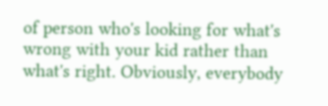of person who's looking for what's wrong with your kid rather than what's right. Obviously, everybody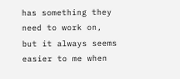has something they need to work on, but it always seems easier to me when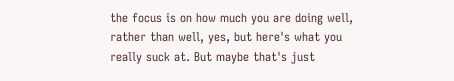the focus is on how much you are doing well, rather than well, yes, but here's what you really suck at. But maybe that's just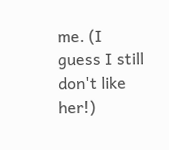me. (I guess I still don't like her!)